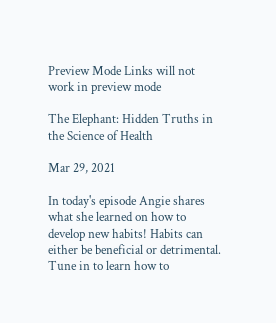Preview Mode Links will not work in preview mode

The Elephant: Hidden Truths in the Science of Health

Mar 29, 2021

In today's episode Angie shares what she learned on how to develop new habits! Habits can either be beneficial or detrimental. Tune in to learn how to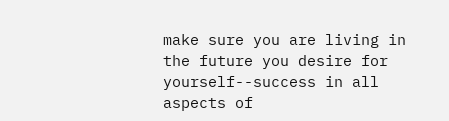make sure you are living in the future you desire for yourself--success in all aspects of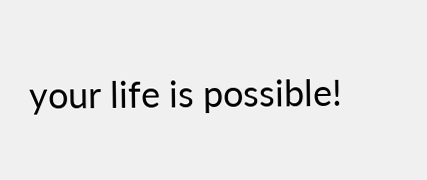your life is possible!